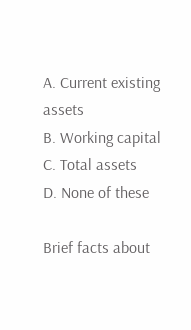A. Current existing assets
B. Working capital
C. Total assets
D. None of these

Brief facts about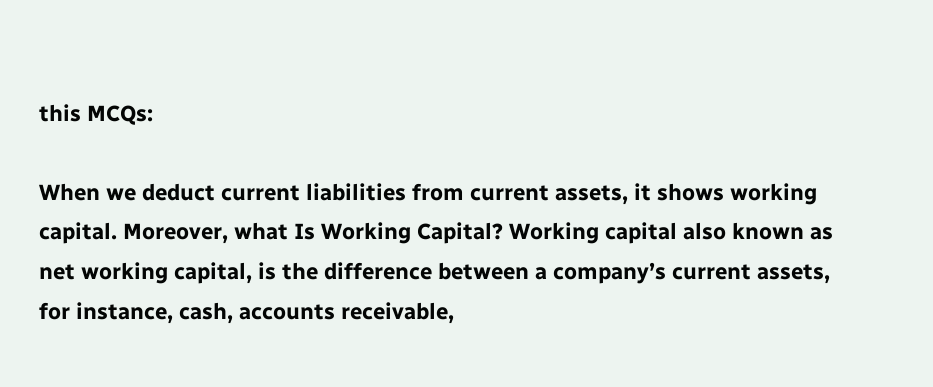this MCQs:

When we deduct current liabilities from current assets, it shows working capital. Moreover, what Is Working Capital? Working capital also known as net working capital, is the difference between a company’s current assets, for instance, cash, accounts receivable,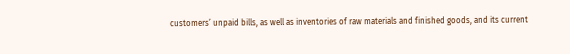customers’ unpaid bills, as well as inventories of raw materials and finished goods, and its current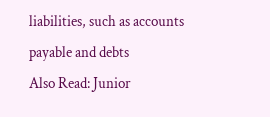liabilities, such as accounts payable and debts
Also Read: Junior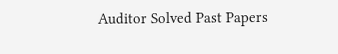Auditor Solved Past Papers